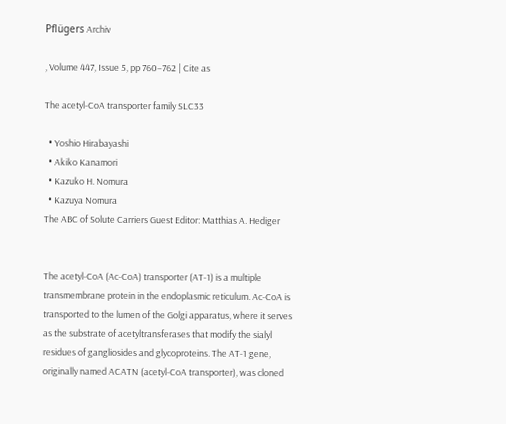Pflügers Archiv

, Volume 447, Issue 5, pp 760–762 | Cite as

The acetyl-CoA transporter family SLC33

  • Yoshio Hirabayashi
  • Akiko Kanamori
  • Kazuko H. Nomura
  • Kazuya Nomura
The ABC of Solute Carriers Guest Editor: Matthias A. Hediger


The acetyl-CoA (Ac-CoA) transporter (AT-1) is a multiple transmembrane protein in the endoplasmic reticulum. Ac-CoA is transported to the lumen of the Golgi apparatus, where it serves as the substrate of acetyltransferases that modify the sialyl residues of gangliosides and glycoproteins. The AT-1 gene, originally named ACATN (acetyl-CoA transporter), was cloned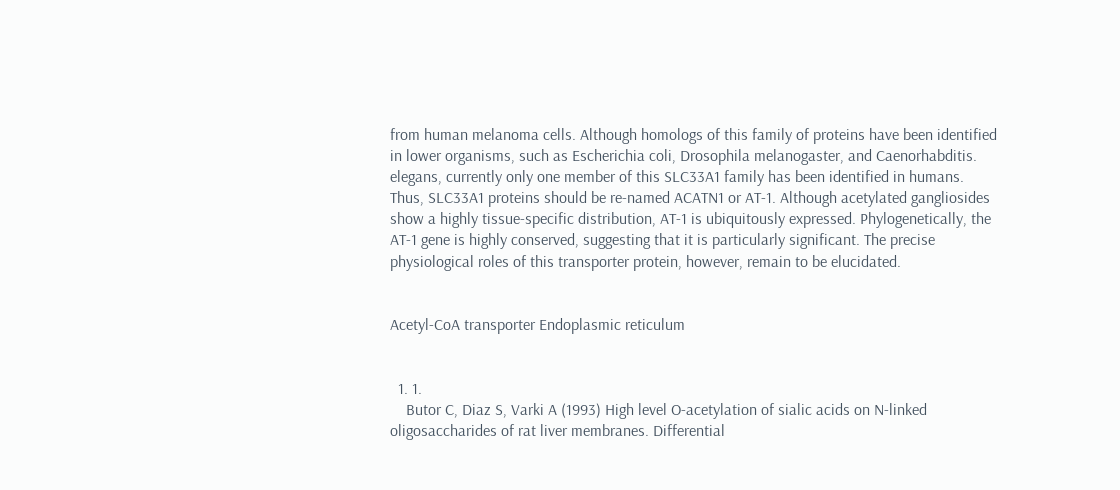from human melanoma cells. Although homologs of this family of proteins have been identified in lower organisms, such as Escherichia coli, Drosophila melanogaster, and Caenorhabditis. elegans, currently only one member of this SLC33A1 family has been identified in humans. Thus, SLC33A1 proteins should be re-named ACATN1 or AT-1. Although acetylated gangliosides show a highly tissue-specific distribution, AT-1 is ubiquitously expressed. Phylogenetically, the AT-1 gene is highly conserved, suggesting that it is particularly significant. The precise physiological roles of this transporter protein, however, remain to be elucidated.


Acetyl-CoA transporter Endoplasmic reticulum


  1. 1.
    Butor C, Diaz S, Varki A (1993) High level O-acetylation of sialic acids on N-linked oligosaccharides of rat liver membranes. Differential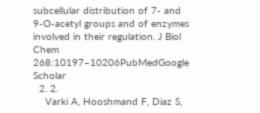subcellular distribution of 7- and 9-O-acetyl groups and of enzymes involved in their regulation. J Biol Chem 268:10197–10206PubMedGoogle Scholar
  2. 2.
    Varki A, Hooshmand F, Diaz S,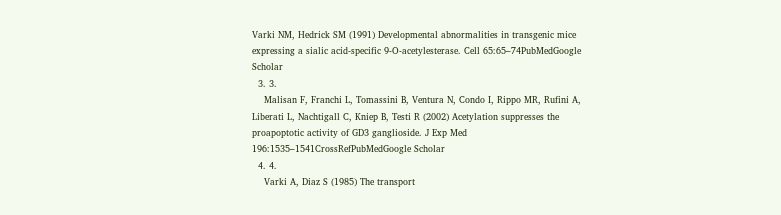Varki NM, Hedrick SM (1991) Developmental abnormalities in transgenic mice expressing a sialic acid-specific 9-O-acetylesterase. Cell 65:65–74PubMedGoogle Scholar
  3. 3.
    Malisan F, Franchi L, Tomassini B, Ventura N, Condo I, Rippo MR, Rufini A, Liberati L, Nachtigall C, Kniep B, Testi R (2002) Acetylation suppresses the proapoptotic activity of GD3 ganglioside. J Exp Med 196:1535–1541CrossRefPubMedGoogle Scholar
  4. 4.
    Varki A, Diaz S (1985) The transport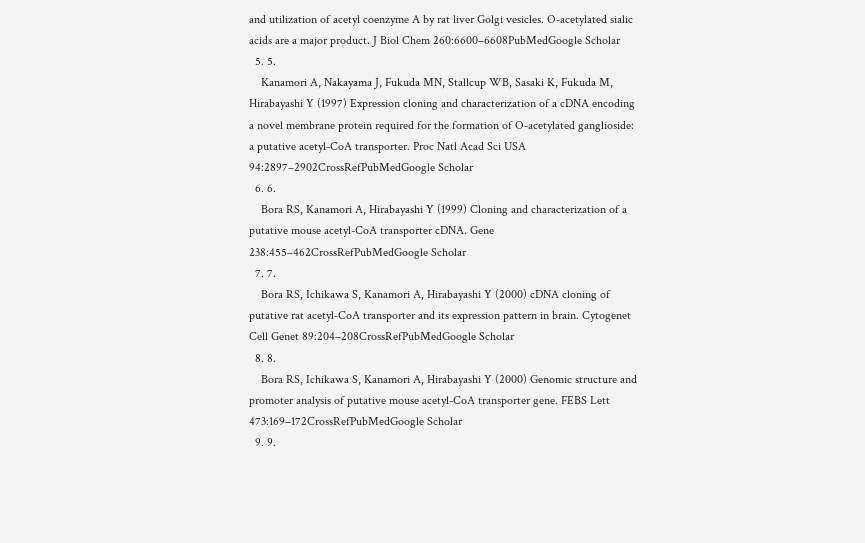and utilization of acetyl coenzyme A by rat liver Golgi vesicles. O-acetylated sialic acids are a major product. J Biol Chem 260:6600–6608PubMedGoogle Scholar
  5. 5.
    Kanamori A, Nakayama J, Fukuda MN, Stallcup WB, Sasaki K, Fukuda M, Hirabayashi Y (1997) Expression cloning and characterization of a cDNA encoding a novel membrane protein required for the formation of O-acetylated ganglioside: a putative acetyl-CoA transporter. Proc Natl Acad Sci USA 94:2897–2902CrossRefPubMedGoogle Scholar
  6. 6.
    Bora RS, Kanamori A, Hirabayashi Y (1999) Cloning and characterization of a putative mouse acetyl-CoA transporter cDNA. Gene 238:455–462CrossRefPubMedGoogle Scholar
  7. 7.
    Bora RS, Ichikawa S, Kanamori A, Hirabayashi Y (2000) cDNA cloning of putative rat acetyl-CoA transporter and its expression pattern in brain. Cytogenet Cell Genet 89:204–208CrossRefPubMedGoogle Scholar
  8. 8.
    Bora RS, Ichikawa S, Kanamori A, Hirabayashi Y (2000) Genomic structure and promoter analysis of putative mouse acetyl-CoA transporter gene. FEBS Lett 473:169–172CrossRefPubMedGoogle Scholar
  9. 9.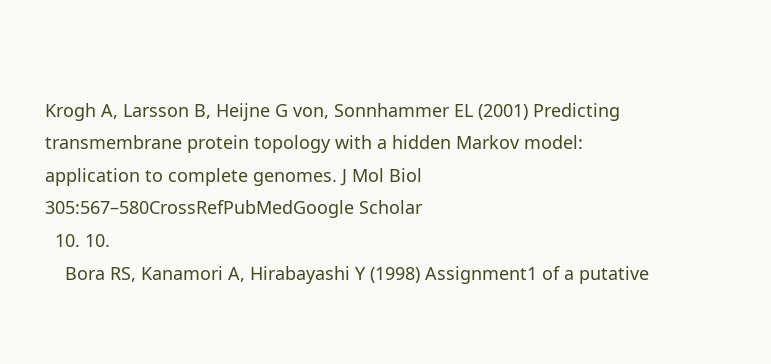Krogh A, Larsson B, Heijne G von, Sonnhammer EL (2001) Predicting transmembrane protein topology with a hidden Markov model: application to complete genomes. J Mol Biol 305:567–580CrossRefPubMedGoogle Scholar
  10. 10.
    Bora RS, Kanamori A, Hirabayashi Y (1998) Assignment1 of a putative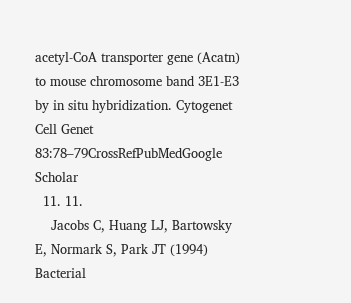acetyl-CoA transporter gene (Acatn) to mouse chromosome band 3E1-E3 by in situ hybridization. Cytogenet Cell Genet 83:78–79CrossRefPubMedGoogle Scholar
  11. 11.
    Jacobs C, Huang LJ, Bartowsky E, Normark S, Park JT (1994) Bacterial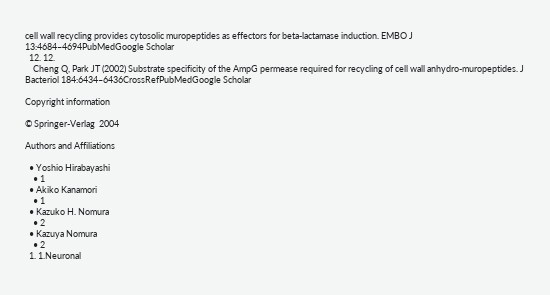cell wall recycling provides cytosolic muropeptides as effectors for beta-lactamase induction. EMBO J 13:4684–4694PubMedGoogle Scholar
  12. 12.
    Cheng Q, Park JT (2002) Substrate specificity of the AmpG permease required for recycling of cell wall anhydro-muropeptides. J Bacteriol 184:6434–6436CrossRefPubMedGoogle Scholar

Copyright information

© Springer-Verlag  2004

Authors and Affiliations

  • Yoshio Hirabayashi
    • 1
  • Akiko Kanamori
    • 1
  • Kazuko H. Nomura
    • 2
  • Kazuya Nomura
    • 2
  1. 1.Neuronal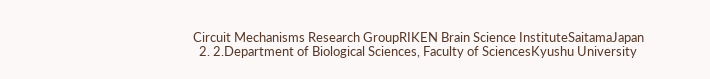Circuit Mechanisms Research GroupRIKEN Brain Science InstituteSaitamaJapan
  2. 2.Department of Biological Sciences, Faculty of SciencesKyushu University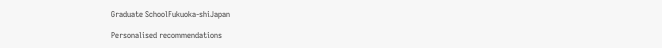Graduate SchoolFukuoka-shiJapan

Personalised recommendations